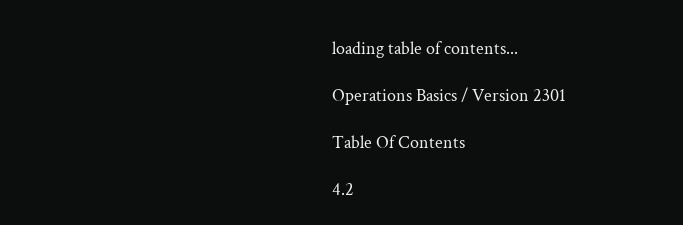loading table of contents...

Operations Basics / Version 2301

Table Of Contents

4.2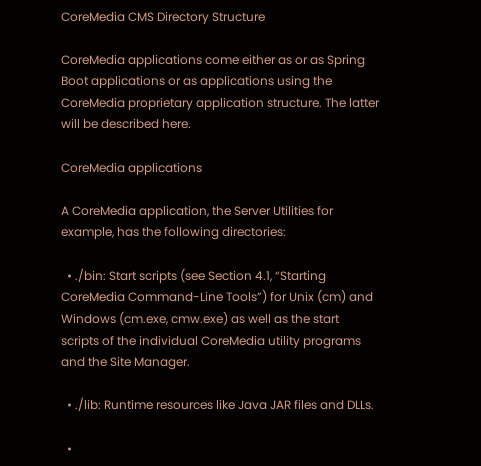CoreMedia CMS Directory Structure

CoreMedia applications come either as or as Spring Boot applications or as applications using the CoreMedia proprietary application structure. The latter will be described here.

CoreMedia applications

A CoreMedia application, the Server Utilities for example, has the following directories:

  • ./bin: Start scripts (see Section 4.1, “Starting CoreMedia Command-Line Tools”) for Unix (cm) and Windows (cm.exe, cmw.exe) as well as the start scripts of the individual CoreMedia utility programs and the Site Manager.

  • ./lib: Runtime resources like Java JAR files and DLLs.

  •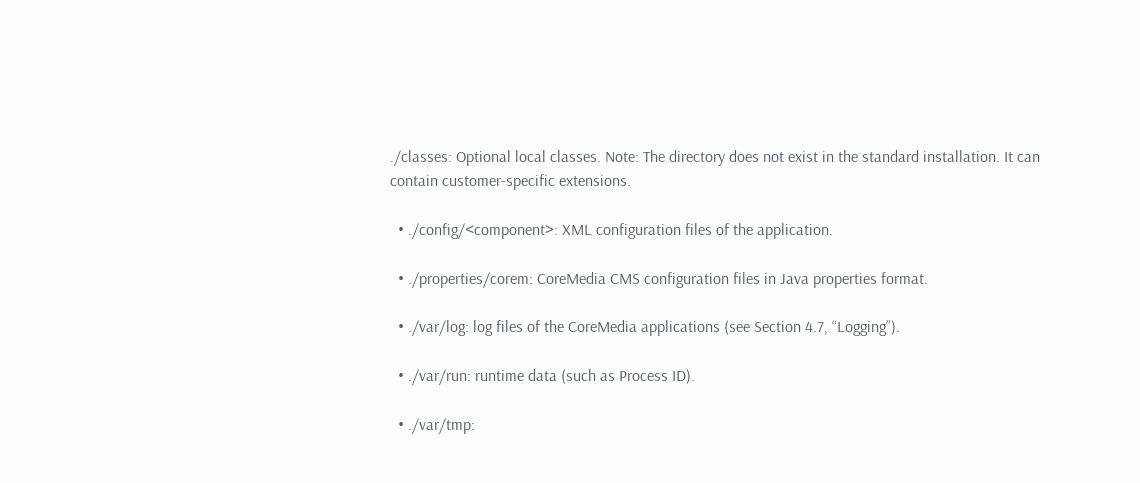./classes: Optional local classes. Note: The directory does not exist in the standard installation. It can contain customer-specific extensions.

  • ./config/<component>: XML configuration files of the application.

  • ./properties/corem: CoreMedia CMS configuration files in Java properties format.

  • ./var/log: log files of the CoreMedia applications (see Section 4.7, “Logging”).

  • ./var/run: runtime data (such as Process ID).

  • ./var/tmp: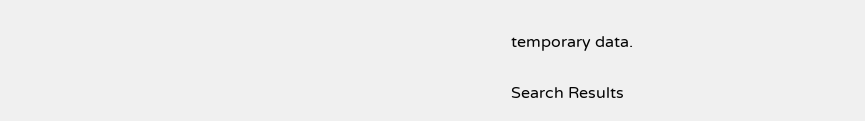temporary data.

Search Results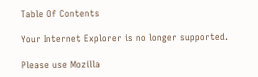Table Of Contents

Your Internet Explorer is no longer supported.

Please use Mozilla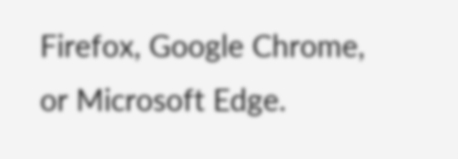Firefox, Google Chrome, or Microsoft Edge.